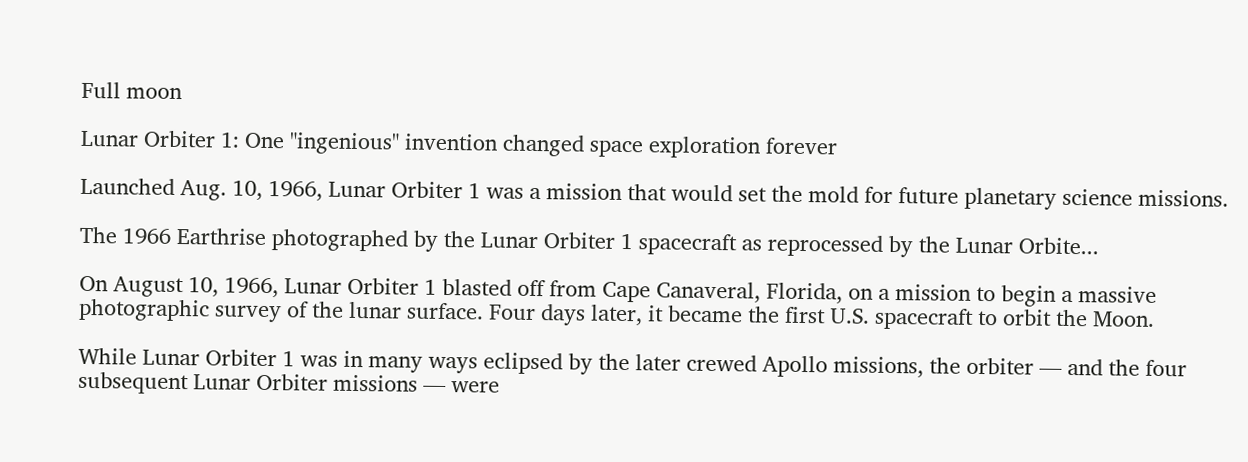Full moon

Lunar Orbiter 1: One "ingenious" invention changed space exploration forever

Launched Aug. 10, 1966, Lunar Orbiter 1 was a mission that would set the mold for future planetary science missions.

The 1966 Earthrise photographed by the Lunar Orbiter 1 spacecraft as reprocessed by the Lunar Orbite...

On August 10, 1966, Lunar Orbiter 1 blasted off from Cape Canaveral, Florida, on a mission to begin a massive photographic survey of the lunar surface. Four days later, it became the first U.S. spacecraft to orbit the Moon.

While Lunar Orbiter 1 was in many ways eclipsed by the later crewed Apollo missions, the orbiter — and the four subsequent Lunar Orbiter missions — were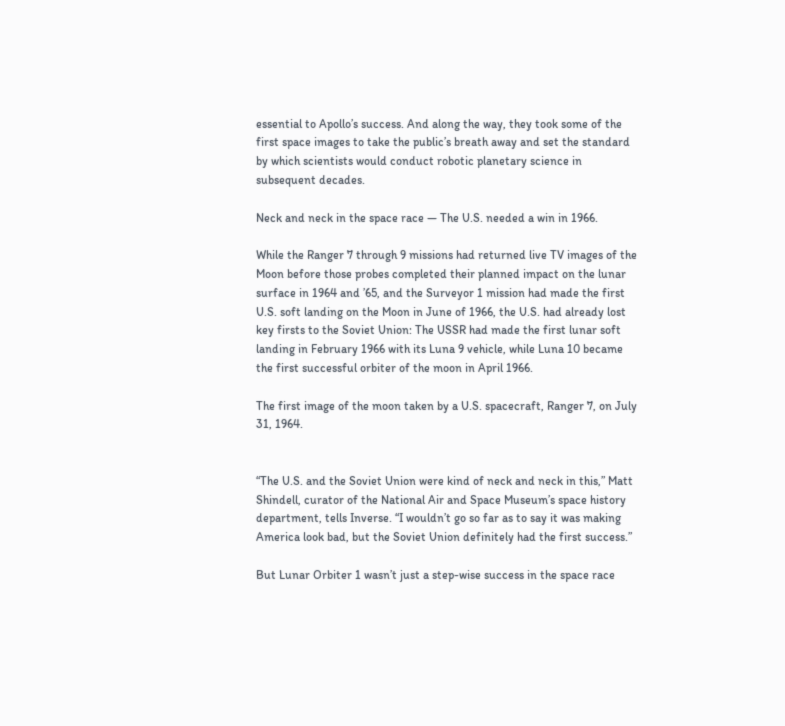essential to Apollo’s success. And along the way, they took some of the first space images to take the public’s breath away and set the standard by which scientists would conduct robotic planetary science in subsequent decades.

Neck and neck in the space race — The U.S. needed a win in 1966.

While the Ranger 7 through 9 missions had returned live TV images of the Moon before those probes completed their planned impact on the lunar surface in 1964 and ’65, and the Surveyor 1 mission had made the first U.S. soft landing on the Moon in June of 1966, the U.S. had already lost key firsts to the Soviet Union: The USSR had made the first lunar soft landing in February 1966 with its Luna 9 vehicle, while Luna 10 became the first successful orbiter of the moon in April 1966.

The first image of the moon taken by a U.S. spacecraft, Ranger 7, on July 31, 1964.


“The U.S. and the Soviet Union were kind of neck and neck in this,” Matt Shindell, curator of the National Air and Space Museum’s space history department, tells Inverse. “I wouldn’t go so far as to say it was making America look bad, but the Soviet Union definitely had the first success.”

But Lunar Orbiter 1 wasn’t just a step-wise success in the space race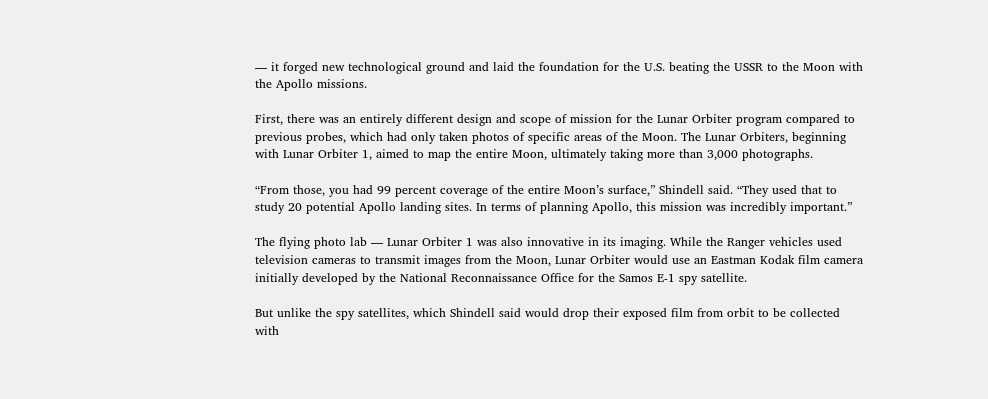— it forged new technological ground and laid the foundation for the U.S. beating the USSR to the Moon with the Apollo missions.

First, there was an entirely different design and scope of mission for the Lunar Orbiter program compared to previous probes, which had only taken photos of specific areas of the Moon. The Lunar Orbiters, beginning with Lunar Orbiter 1, aimed to map the entire Moon, ultimately taking more than 3,000 photographs.

“From those, you had 99 percent coverage of the entire Moon’s surface,” Shindell said. “They used that to study 20 potential Apollo landing sites. In terms of planning Apollo, this mission was incredibly important.”

The flying photo lab — Lunar Orbiter 1 was also innovative in its imaging. While the Ranger vehicles used television cameras to transmit images from the Moon, Lunar Orbiter would use an Eastman Kodak film camera initially developed by the National Reconnaissance Office for the Samos E-1 spy satellite.

But unlike the spy satellites, which Shindell said would drop their exposed film from orbit to be collected with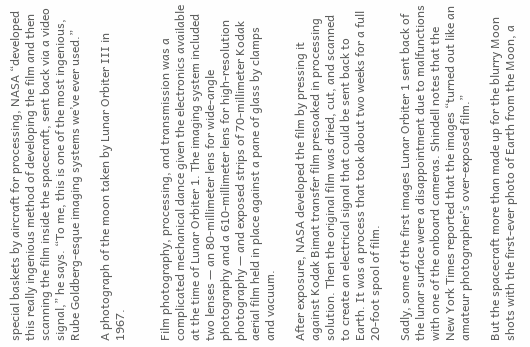special baskets by aircraft for processing, NASA “developed this really ingenious method of developing the film and then scanning the film inside the spacecraft, sent back via a video signal,” he says. “To me, this is one of the most ingenious, Rube Goldberg-esque imaging systems we’ve ever used.”

A photograph of the moon taken by Lunar Orbiter III in 1967.


Film photography, processing, and transmission was a complicated mechanical dance given the electronics available at the time of Lunar Orbiter 1. The imaging system included two lenses — an 80-millimeter lens for wide-angle photography and a 610-millimeter lens for high-resolution photography — and exposed strips of 70-millimeter Kodak aerial film held in place against a pane of glass by clamps and vacuum.

After exposure, NASA developed the film by pressing it against Kodak Bimat transfer film presoaked in processing solution. Then the original film was dried, cut, and scanned to create an electrical signal that could be sent back to Earth. It was a process that took about two weeks for a full 20-foot spool of film.

Sadly, some of the first images Lunar Orbiter 1 sent back of the lunar surface were a disappointment due to malfunctions with one of the onboard cameras. Shindell notes that the New York Times reported that the images “turned out like an amateur photographer’s over-exposed film.”

But the spacecraft more than made up for the blurry Moon shots with the first-ever photo of Earth from the Moon, a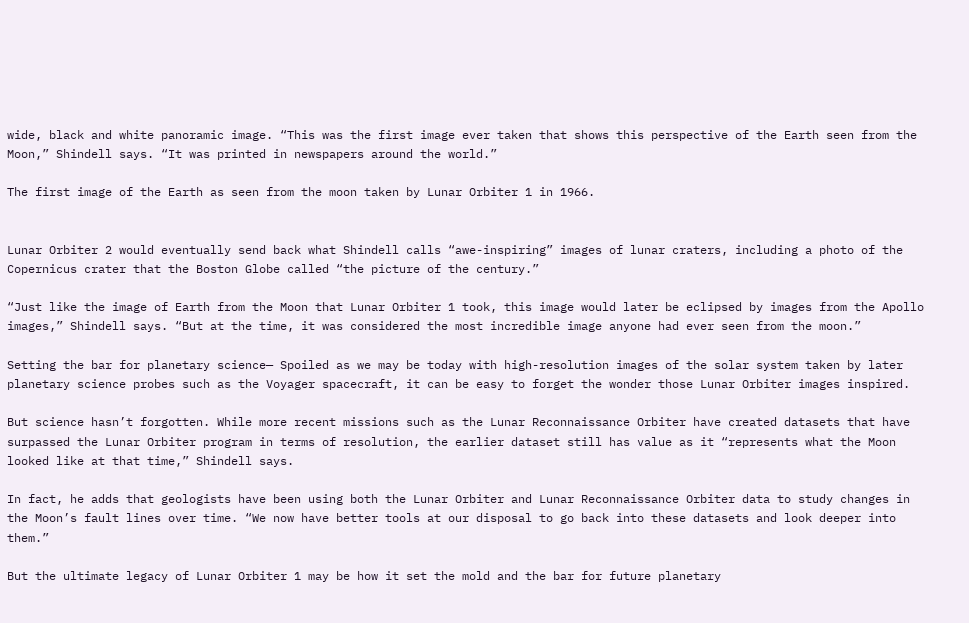wide, black and white panoramic image. “This was the first image ever taken that shows this perspective of the Earth seen from the Moon,” Shindell says. “It was printed in newspapers around the world.”

The first image of the Earth as seen from the moon taken by Lunar Orbiter 1 in 1966.


Lunar Orbiter 2 would eventually send back what Shindell calls “awe-inspiring” images of lunar craters, including a photo of the Copernicus crater that the Boston Globe called “the picture of the century.”

“Just like the image of Earth from the Moon that Lunar Orbiter 1 took, this image would later be eclipsed by images from the Apollo images,” Shindell says. “But at the time, it was considered the most incredible image anyone had ever seen from the moon.”

Setting the bar for planetary science— Spoiled as we may be today with high-resolution images of the solar system taken by later planetary science probes such as the Voyager spacecraft, it can be easy to forget the wonder those Lunar Orbiter images inspired.

But science hasn’t forgotten. While more recent missions such as the Lunar Reconnaissance Orbiter have created datasets that have surpassed the Lunar Orbiter program in terms of resolution, the earlier dataset still has value as it “represents what the Moon looked like at that time,” Shindell says.

In fact, he adds that geologists have been using both the Lunar Orbiter and Lunar Reconnaissance Orbiter data to study changes in the Moon’s fault lines over time. “We now have better tools at our disposal to go back into these datasets and look deeper into them.”

But the ultimate legacy of Lunar Orbiter 1 may be how it set the mold and the bar for future planetary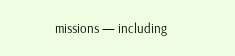missions — including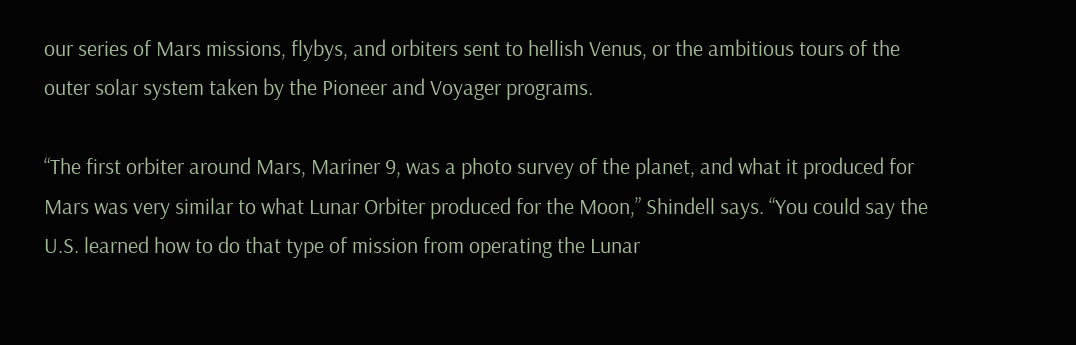our series of Mars missions, flybys, and orbiters sent to hellish Venus, or the ambitious tours of the outer solar system taken by the Pioneer and Voyager programs.

“The first orbiter around Mars, Mariner 9, was a photo survey of the planet, and what it produced for Mars was very similar to what Lunar Orbiter produced for the Moon,” Shindell says. “You could say the U.S. learned how to do that type of mission from operating the Lunar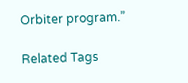Orbiter program.”

Related Tags